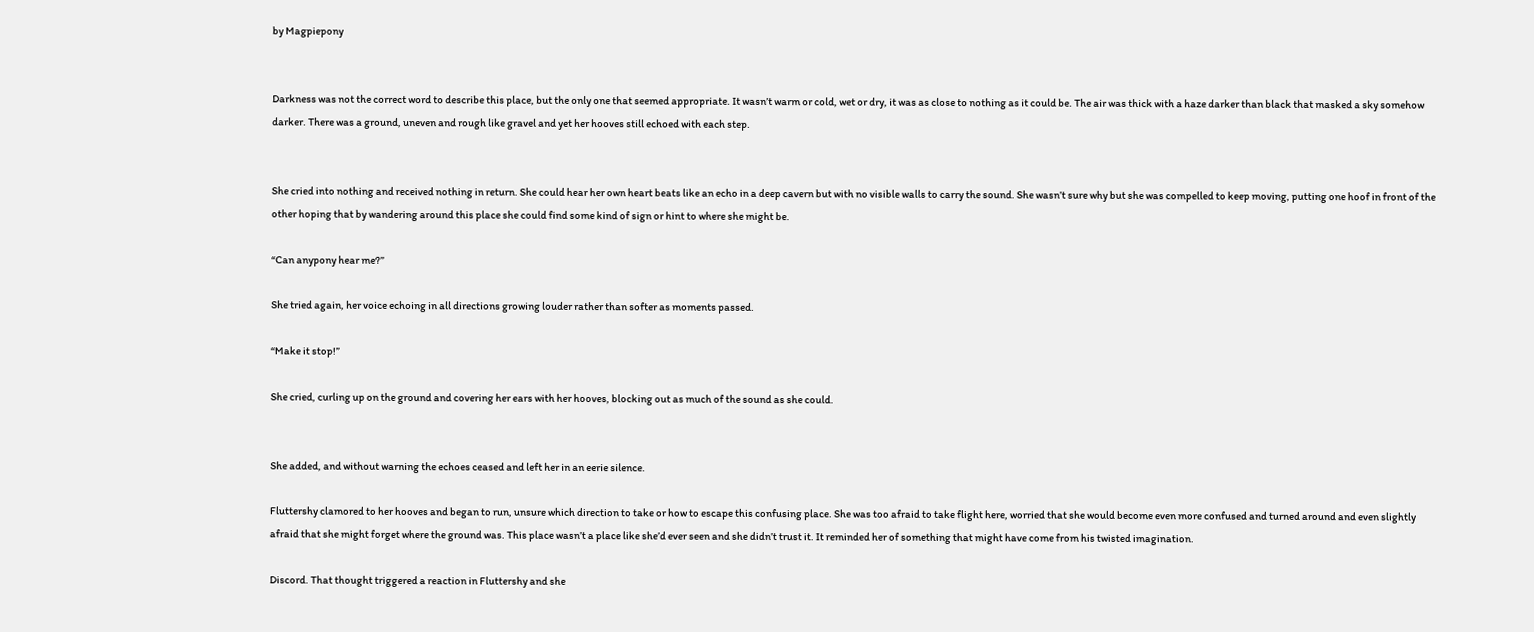by Magpiepony


Darkness was not the correct word to describe this place, but the only one that seemed appropriate. It wasn’t warm or cold, wet or dry, it was as close to nothing as it could be. The air was thick with a haze darker than black that masked a sky somehow darker. There was a ground, uneven and rough like gravel and yet her hooves still echoed with each step.


She cried into nothing and received nothing in return. She could hear her own heart beats like an echo in a deep cavern but with no visible walls to carry the sound. She wasn’t sure why but she was compelled to keep moving, putting one hoof in front of the other hoping that by wandering around this place she could find some kind of sign or hint to where she might be.

“Can anypony hear me?”

She tried again, her voice echoing in all directions growing louder rather than softer as moments passed.

“Make it stop!”

She cried, curling up on the ground and covering her ears with her hooves, blocking out as much of the sound as she could.


She added, and without warning the echoes ceased and left her in an eerie silence.

Fluttershy clamored to her hooves and began to run, unsure which direction to take or how to escape this confusing place. She was too afraid to take flight here, worried that she would become even more confused and turned around and even slightly afraid that she might forget where the ground was. This place wasn’t a place like she’d ever seen and she didn’t trust it. It reminded her of something that might have come from his twisted imagination.

Discord. That thought triggered a reaction in Fluttershy and she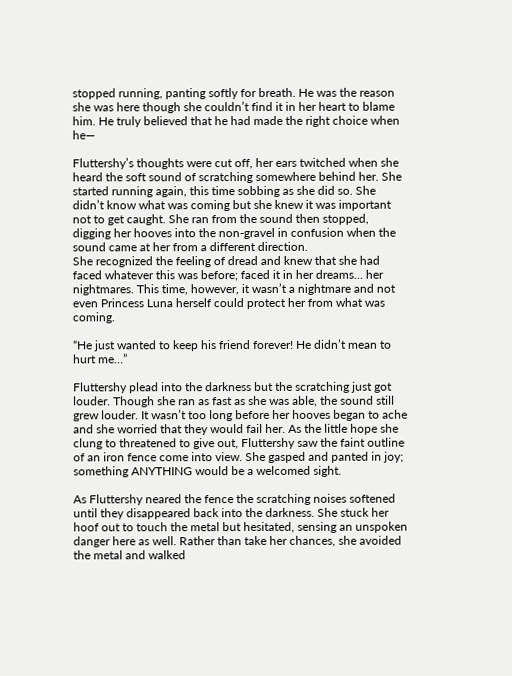stopped running, panting softly for breath. He was the reason she was here though she couldn’t find it in her heart to blame him. He truly believed that he had made the right choice when he—

Fluttershy’s thoughts were cut off, her ears twitched when she heard the soft sound of scratching somewhere behind her. She started running again, this time sobbing as she did so. She didn’t know what was coming but she knew it was important not to get caught. She ran from the sound then stopped, digging her hooves into the non-gravel in confusion when the sound came at her from a different direction.
She recognized the feeling of dread and knew that she had faced whatever this was before; faced it in her dreams… her nightmares. This time, however, it wasn’t a nightmare and not even Princess Luna herself could protect her from what was coming.

“He just wanted to keep his friend forever! He didn’t mean to hurt me…”

Fluttershy plead into the darkness but the scratching just got louder. Though she ran as fast as she was able, the sound still grew louder. It wasn’t too long before her hooves began to ache and she worried that they would fail her. As the little hope she clung to threatened to give out, Fluttershy saw the faint outline of an iron fence come into view. She gasped and panted in joy; something ANYTHING would be a welcomed sight.

As Fluttershy neared the fence the scratching noises softened until they disappeared back into the darkness. She stuck her hoof out to touch the metal but hesitated, sensing an unspoken danger here as well. Rather than take her chances, she avoided the metal and walked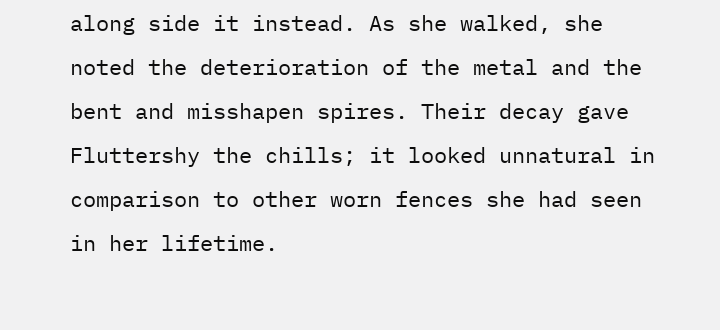along side it instead. As she walked, she noted the deterioration of the metal and the bent and misshapen spires. Their decay gave Fluttershy the chills; it looked unnatural in comparison to other worn fences she had seen in her lifetime.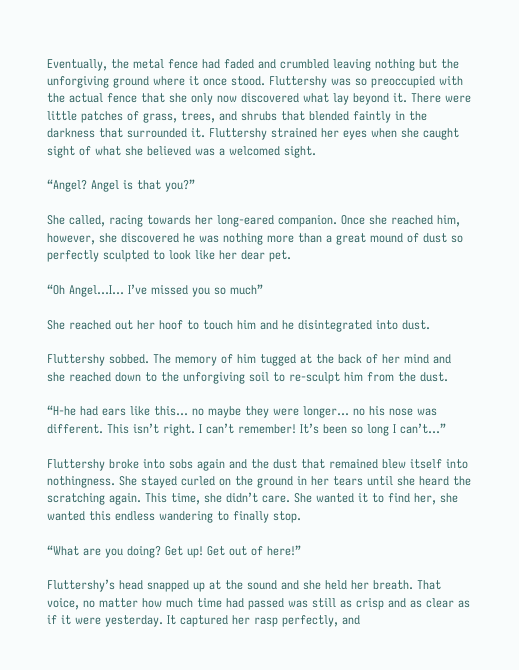Eventually, the metal fence had faded and crumbled leaving nothing but the unforgiving ground where it once stood. Fluttershy was so preoccupied with the actual fence that she only now discovered what lay beyond it. There were little patches of grass, trees, and shrubs that blended faintly in the darkness that surrounded it. Fluttershy strained her eyes when she caught sight of what she believed was a welcomed sight.

“Angel? Angel is that you?”

She called, racing towards her long-eared companion. Once she reached him, however, she discovered he was nothing more than a great mound of dust so perfectly sculpted to look like her dear pet.

“Oh Angel…I… I’ve missed you so much”

She reached out her hoof to touch him and he disintegrated into dust.

Fluttershy sobbed. The memory of him tugged at the back of her mind and she reached down to the unforgiving soil to re-sculpt him from the dust.

“H-he had ears like this… no maybe they were longer… no his nose was different. This isn’t right. I can’t remember! It’s been so long I can’t…”

Fluttershy broke into sobs again and the dust that remained blew itself into nothingness. She stayed curled on the ground in her tears until she heard the scratching again. This time, she didn’t care. She wanted it to find her, she wanted this endless wandering to finally stop.

“What are you doing? Get up! Get out of here!”

Fluttershy’s head snapped up at the sound and she held her breath. That voice, no matter how much time had passed was still as crisp and as clear as if it were yesterday. It captured her rasp perfectly, and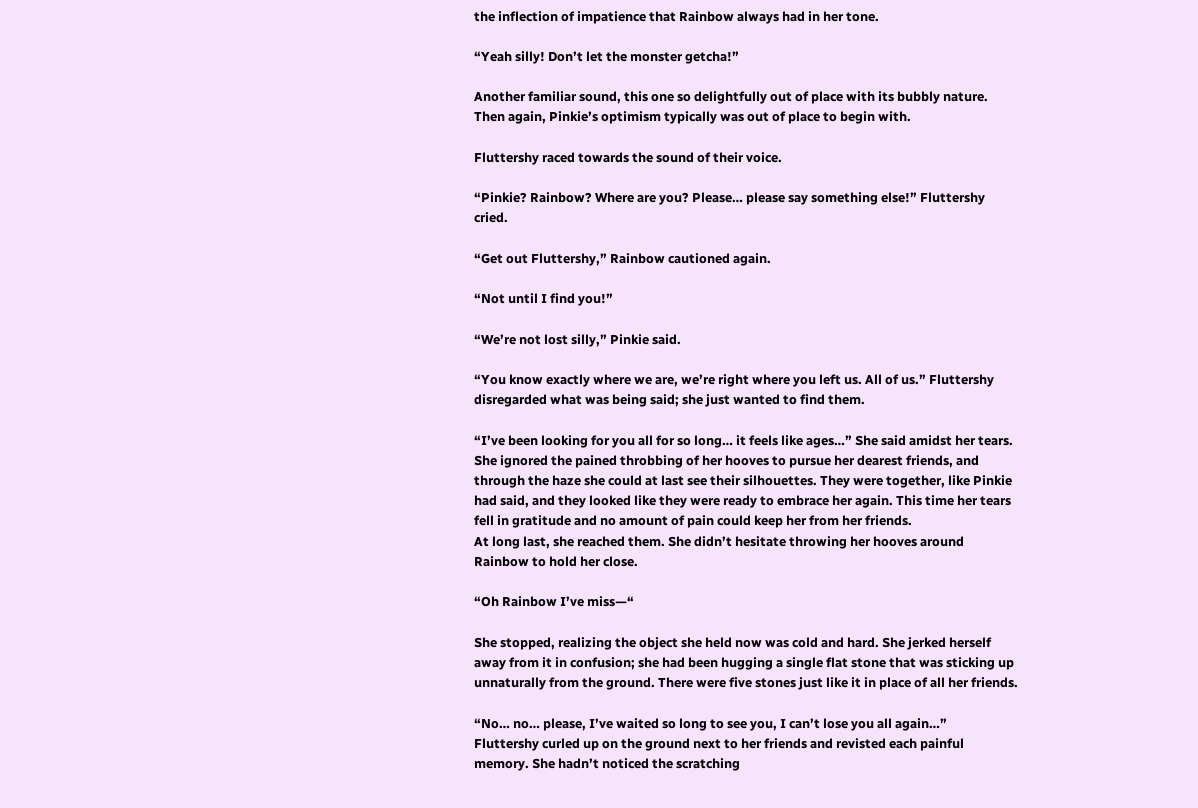the inflection of impatience that Rainbow always had in her tone.

“Yeah silly! Don’t let the monster getcha!”

Another familiar sound, this one so delightfully out of place with its bubbly nature. Then again, Pinkie’s optimism typically was out of place to begin with.

Fluttershy raced towards the sound of their voice.

“Pinkie? Rainbow? Where are you? Please… please say something else!” Fluttershy cried.

“Get out Fluttershy,” Rainbow cautioned again.

“Not until I find you!”

“We’re not lost silly,” Pinkie said.

“You know exactly where we are, we’re right where you left us. All of us.” Fluttershy disregarded what was being said; she just wanted to find them.

“I’ve been looking for you all for so long… it feels like ages…” She said amidst her tears. She ignored the pained throbbing of her hooves to pursue her dearest friends, and through the haze she could at last see their silhouettes. They were together, like Pinkie had said, and they looked like they were ready to embrace her again. This time her tears fell in gratitude and no amount of pain could keep her from her friends.
At long last, she reached them. She didn’t hesitate throwing her hooves around Rainbow to hold her close.

“Oh Rainbow I’ve miss—“

She stopped, realizing the object she held now was cold and hard. She jerked herself away from it in confusion; she had been hugging a single flat stone that was sticking up unnaturally from the ground. There were five stones just like it in place of all her friends.

“No… no… please, I’ve waited so long to see you, I can’t lose you all again…”
Fluttershy curled up on the ground next to her friends and revisted each painful memory. She hadn’t noticed the scratching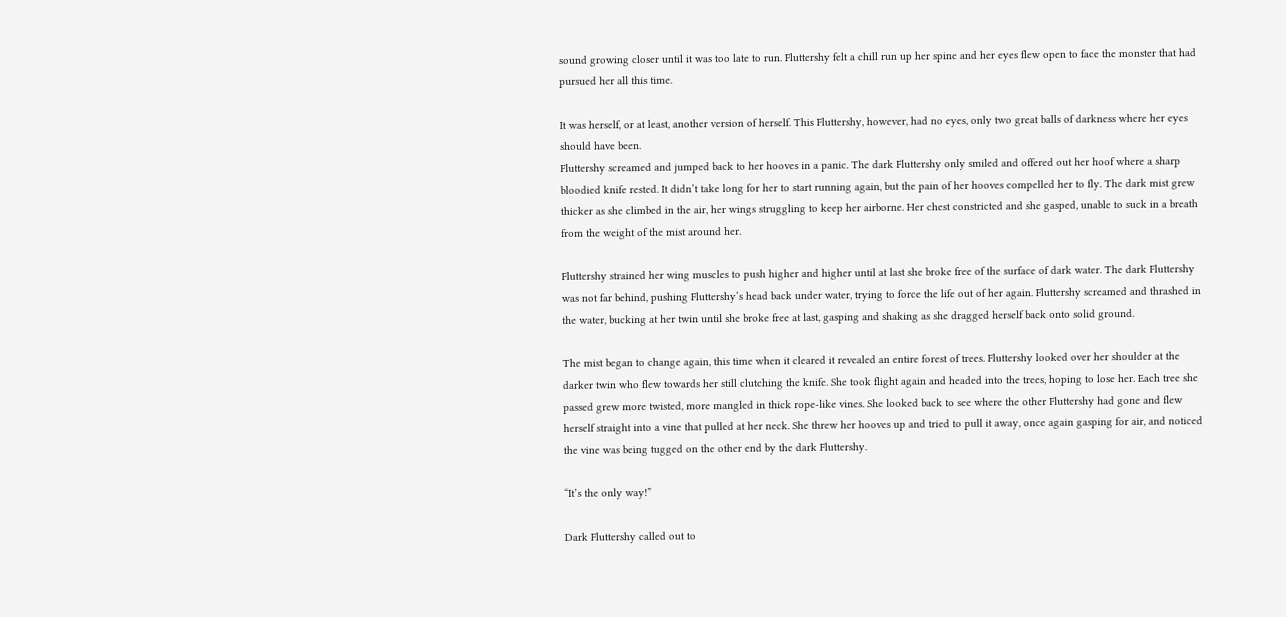sound growing closer until it was too late to run. Fluttershy felt a chill run up her spine and her eyes flew open to face the monster that had pursued her all this time.

It was herself, or at least, another version of herself. This Fluttershy, however, had no eyes, only two great balls of darkness where her eyes should have been.
Fluttershy screamed and jumped back to her hooves in a panic. The dark Fluttershy only smiled and offered out her hoof where a sharp bloodied knife rested. It didn’t take long for her to start running again, but the pain of her hooves compelled her to fly. The dark mist grew thicker as she climbed in the air, her wings struggling to keep her airborne. Her chest constricted and she gasped, unable to suck in a breath from the weight of the mist around her.

Fluttershy strained her wing muscles to push higher and higher until at last she broke free of the surface of dark water. The dark Fluttershy was not far behind, pushing Fluttershy’s head back under water, trying to force the life out of her again. Fluttershy screamed and thrashed in the water, bucking at her twin until she broke free at last, gasping and shaking as she dragged herself back onto solid ground.

The mist began to change again, this time when it cleared it revealed an entire forest of trees. Fluttershy looked over her shoulder at the darker twin who flew towards her still clutching the knife. She took flight again and headed into the trees, hoping to lose her. Each tree she passed grew more twisted, more mangled in thick rope-like vines. She looked back to see where the other Fluttershy had gone and flew herself straight into a vine that pulled at her neck. She threw her hooves up and tried to pull it away, once again gasping for air, and noticed the vine was being tugged on the other end by the dark Fluttershy.

“It’s the only way!”

Dark Fluttershy called out to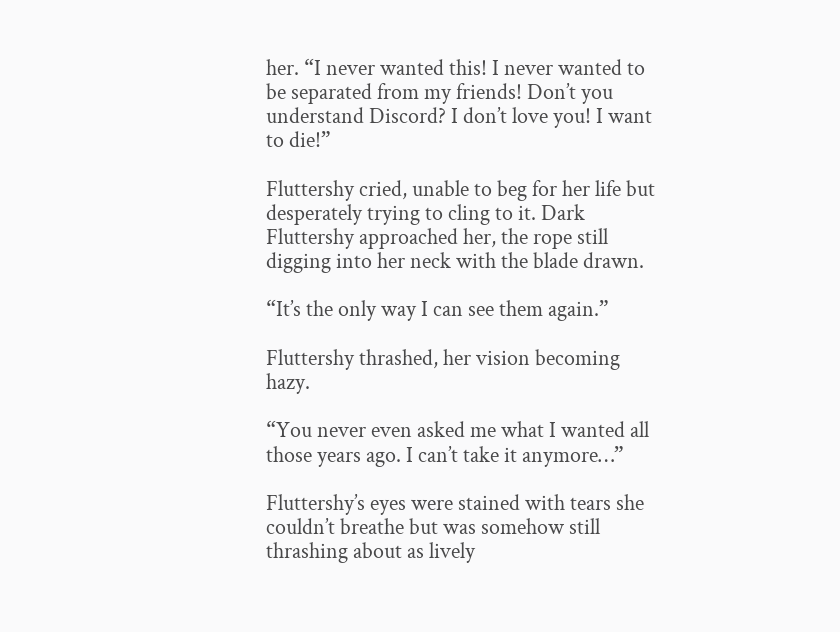her. “I never wanted this! I never wanted to be separated from my friends! Don’t you understand Discord? I don’t love you! I want to die!”

Fluttershy cried, unable to beg for her life but desperately trying to cling to it. Dark Fluttershy approached her, the rope still digging into her neck with the blade drawn.

“It’s the only way I can see them again.”

Fluttershy thrashed, her vision becoming hazy.

“You never even asked me what I wanted all those years ago. I can’t take it anymore…”

Fluttershy’s eyes were stained with tears she couldn’t breathe but was somehow still thrashing about as lively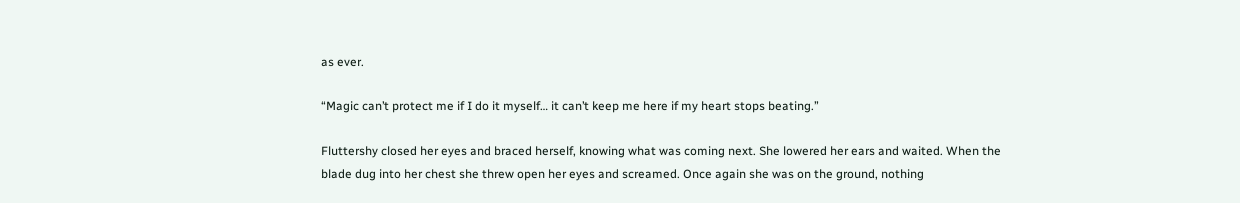as ever.

“Magic can’t protect me if I do it myself… it can’t keep me here if my heart stops beating.”

Fluttershy closed her eyes and braced herself, knowing what was coming next. She lowered her ears and waited. When the blade dug into her chest she threw open her eyes and screamed. Once again she was on the ground, nothing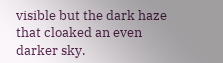visible but the dark haze that cloaked an even darker sky.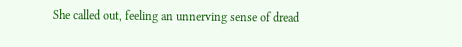She called out, feeling an unnerving sense of dread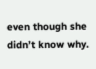even though she didn’t know why.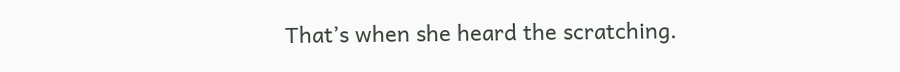That’s when she heard the scratching.